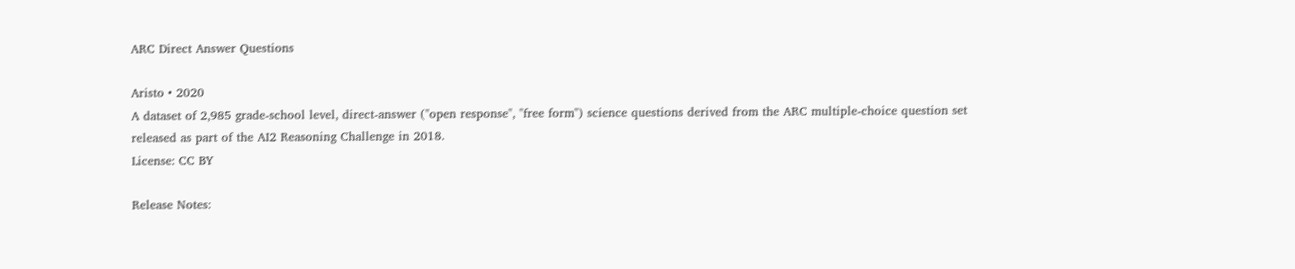ARC Direct Answer Questions

Aristo • 2020
A dataset of 2,985 grade-school level, direct-answer ("open response", "free form") science questions derived from the ARC multiple-choice question set released as part of the AI2 Reasoning Challenge in 2018.
License: CC BY

Release Notes: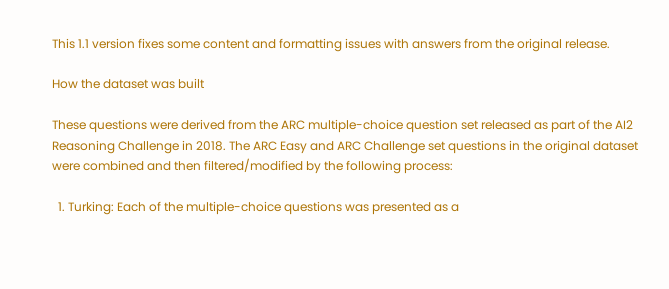This 1.1 version fixes some content and formatting issues with answers from the original release.

How the dataset was built

These questions were derived from the ARC multiple-choice question set released as part of the AI2 Reasoning Challenge in 2018. The ARC Easy and ARC Challenge set questions in the original dataset were combined and then filtered/modified by the following process:

  1. Turking: Each of the multiple-choice questions was presented as a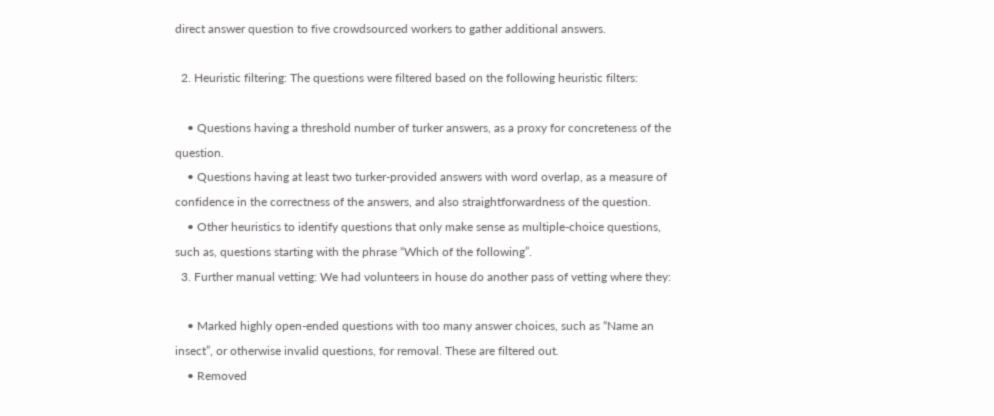direct answer question to five crowdsourced workers to gather additional answers.

  2. Heuristic filtering: The questions were filtered based on the following heuristic filters:

    • Questions having a threshold number of turker answers, as a proxy for concreteness of the question.
    • Questions having at least two turker-provided answers with word overlap, as a measure of confidence in the correctness of the answers, and also straightforwardness of the question.
    • Other heuristics to identify questions that only make sense as multiple-choice questions, such as, questions starting with the phrase “Which of the following”.
  3. Further manual vetting: We had volunteers in house do another pass of vetting where they:

    • Marked highly open-ended questions with too many answer choices, such as “Name an insect”, or otherwise invalid questions, for removal. These are filtered out.
    • Removed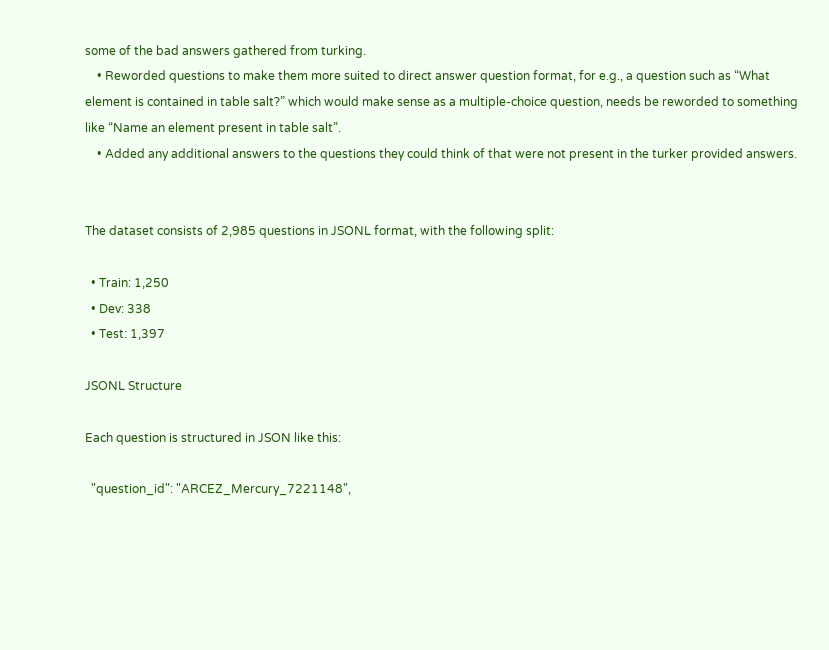some of the bad answers gathered from turking.
    • Reworded questions to make them more suited to direct answer question format, for e.g., a question such as “What element is contained in table salt?” which would make sense as a multiple-choice question, needs be reworded to something like “Name an element present in table salt”.
    • Added any additional answers to the questions they could think of that were not present in the turker provided answers.


The dataset consists of 2,985 questions in JSONL format, with the following split:

  • Train: 1,250
  • Dev: 338
  • Test: 1,397

JSONL Structure

Each question is structured in JSON like this:

  "question_id": "ARCEZ_Mercury_7221148",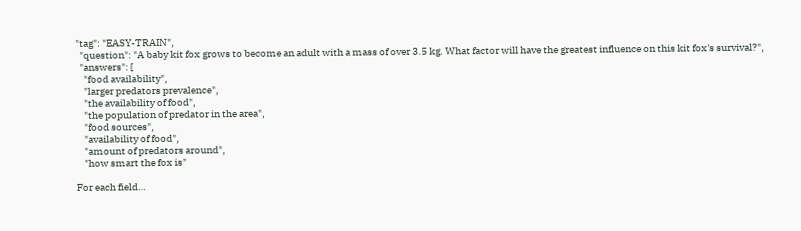"tag": "EASY-TRAIN",
  "question": "A baby kit fox grows to become an adult with a mass of over 3.5 kg. What factor will have the greatest influence on this kit fox's survival?",
  "answers": [
    "food availability",
    "larger predators prevalence",
    "the availability of food",
    "the population of predator in the area",
    "food sources",
    "availability of food",
    "amount of predators around",
    "how smart the fox is"

For each field…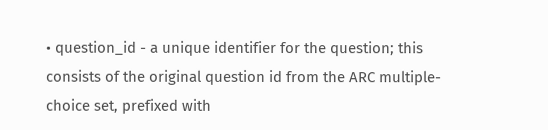• question_id - a unique identifier for the question; this consists of the original question id from the ARC multiple-choice set, prefixed with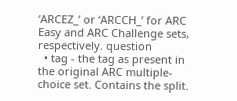‘ARCEZ_’ or ‘ARCCH_’ for ARC Easy and ARC Challenge sets, respectively. question
  • tag - the tag as present in the original ARC multiple-choice set. Contains the split.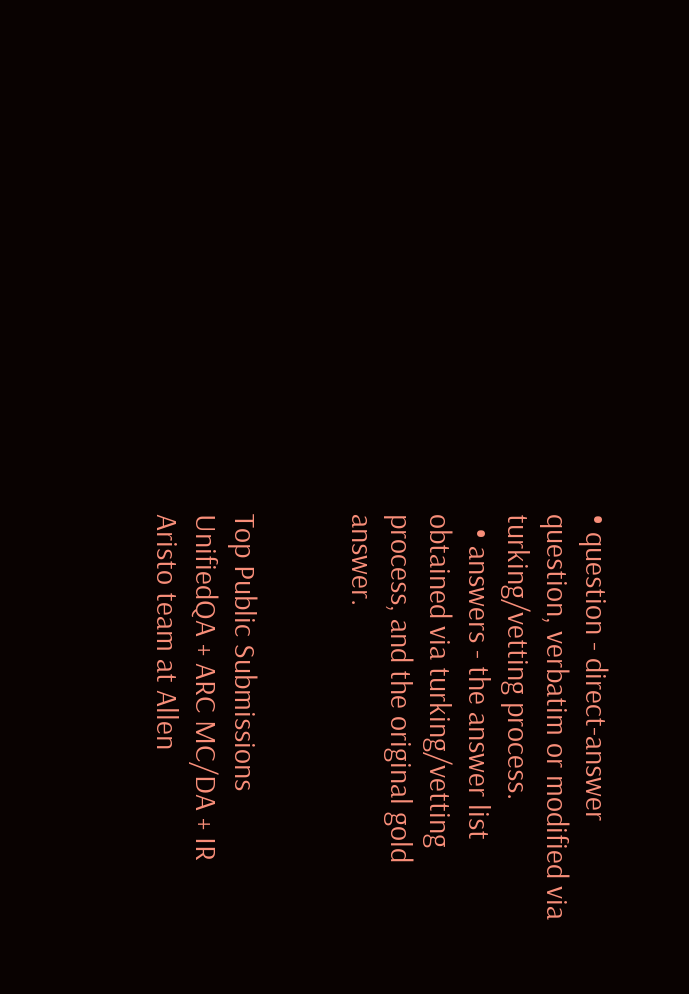• question - direct-answer question, verbatim or modified via turking/vetting process.
  • answers - the answer list obtained via turking/vetting process, and the original gold answer.


Top Public Submissions
UnifiedQA + ARC MC/DA + IR
Aristo team at Allen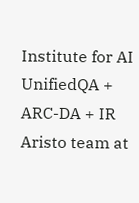Institute for AI
UnifiedQA + ARC-DA + IR
Aristo team at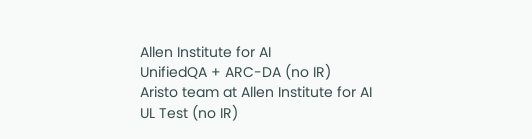Allen Institute for AI
UnifiedQA + ARC-DA (no IR)
Aristo team at Allen Institute for AI
UL Test (no IR)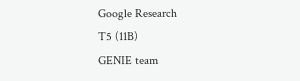Google Research
T5 (11B)
GENIE team